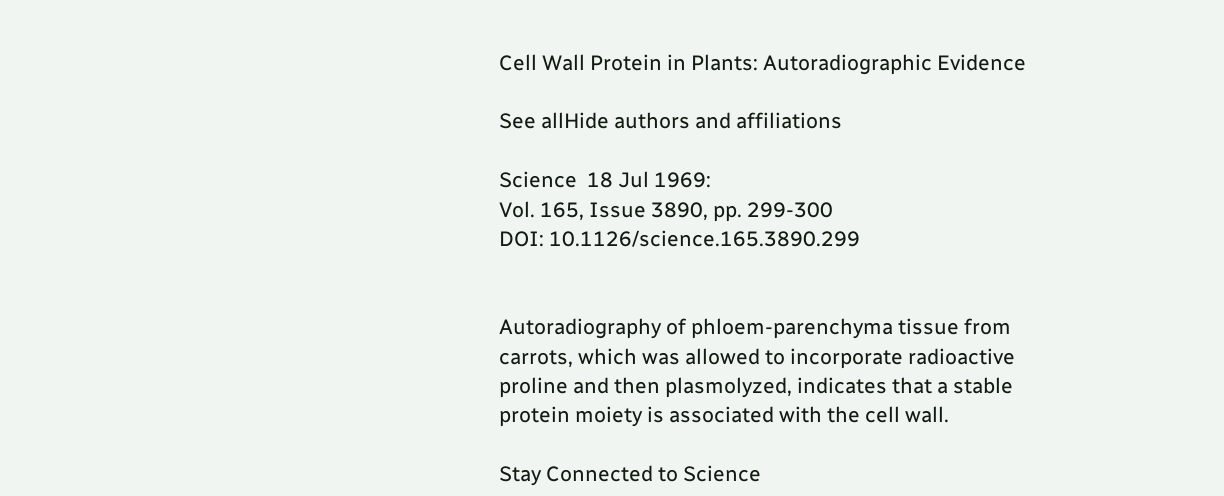Cell Wall Protein in Plants: Autoradiographic Evidence

See allHide authors and affiliations

Science  18 Jul 1969:
Vol. 165, Issue 3890, pp. 299-300
DOI: 10.1126/science.165.3890.299


Autoradiography of phloem-parenchyma tissue from carrots, which was allowed to incorporate radioactive proline and then plasmolyzed, indicates that a stable protein moiety is associated with the cell wall.

Stay Connected to Science